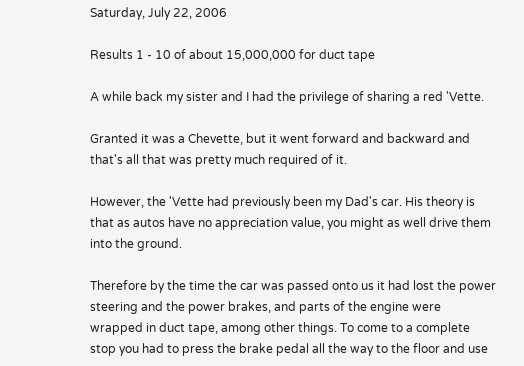Saturday, July 22, 2006

Results 1 - 10 of about 15,000,000 for duct tape

A while back my sister and I had the privilege of sharing a red 'Vette.

Granted it was a Chevette, but it went forward and backward and that's all that was pretty much required of it.

However, the 'Vette had previously been my Dad's car. His theory is that as autos have no appreciation value, you might as well drive them into the ground.

Therefore by the time the car was passed onto us it had lost the power steering and the power brakes, and parts of the engine were wrapped in duct tape, among other things. To come to a complete stop you had to press the brake pedal all the way to the floor and use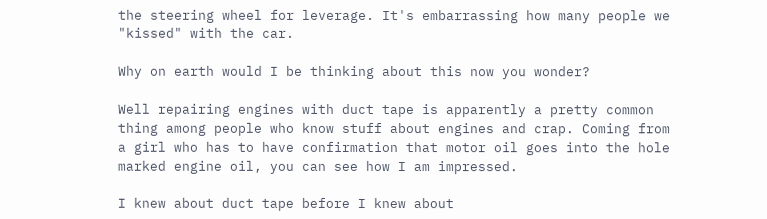the steering wheel for leverage. It's embarrassing how many people we "kissed" with the car.

Why on earth would I be thinking about this now you wonder?

Well repairing engines with duct tape is apparently a pretty common thing among people who know stuff about engines and crap. Coming from a girl who has to have confirmation that motor oil goes into the hole marked engine oil, you can see how I am impressed.

I knew about duct tape before I knew about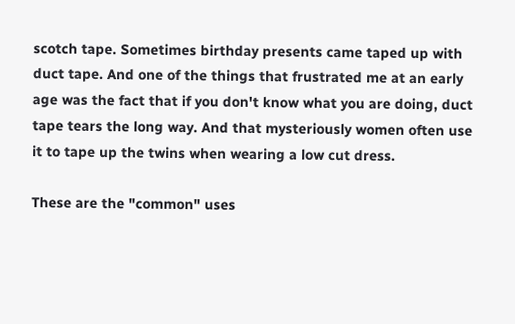scotch tape. Sometimes birthday presents came taped up with duct tape. And one of the things that frustrated me at an early age was the fact that if you don't know what you are doing, duct tape tears the long way. And that mysteriously women often use it to tape up the twins when wearing a low cut dress.

These are the "common" uses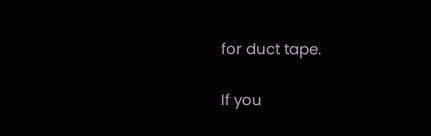for duct tape.

If you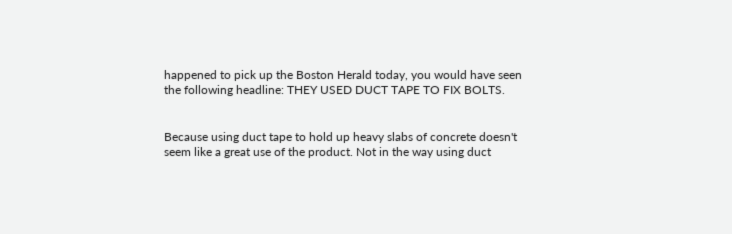happened to pick up the Boston Herald today, you would have seen the following headline: THEY USED DUCT TAPE TO FIX BOLTS.


Because using duct tape to hold up heavy slabs of concrete doesn't seem like a great use of the product. Not in the way using duct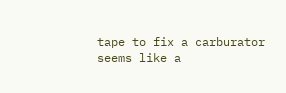tape to fix a carburator seems like a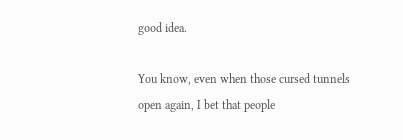good idea.

You know, even when those cursed tunnels open again, I bet that people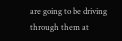are going to be driving through them at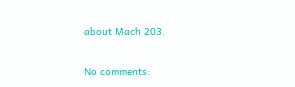about Mach 203.

No comments: